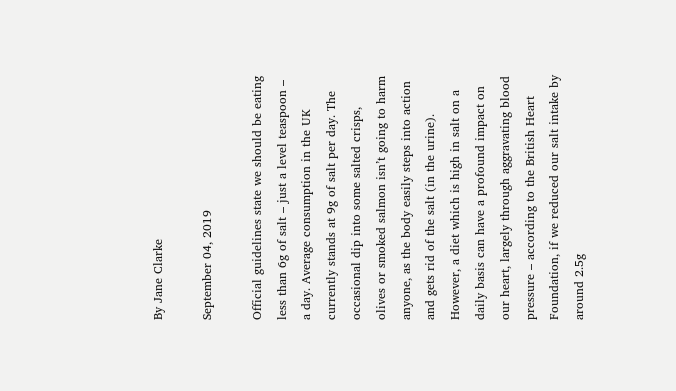By Jane Clarke

September 04, 2019

Official guidelines state we should be eating less than 6g of salt – just a level teaspoon – a day. Average consumption in the UK currently stands at 9g of salt per day. The occasional dip into some salted crisps, olives or smoked salmon isn’t going to harm anyone, as the body easily steps into action and gets rid of the salt (in the urine). However, a diet which is high in salt on a daily basis can have a profound impact on our heart, largely through aggravating blood pressure – according to the British Heart Foundation, if we reduced our salt intake by around 2.5g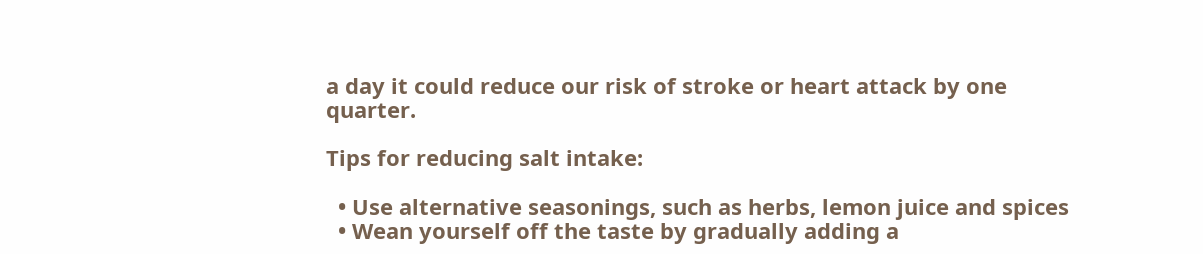a day it could reduce our risk of stroke or heart attack by one quarter.

Tips for reducing salt intake:

  • Use alternative seasonings, such as herbs, lemon juice and spices
  • Wean yourself off the taste by gradually adding a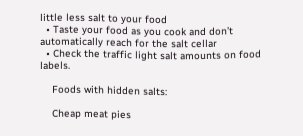little less salt to your food
  • Taste your food as you cook and don’t automatically reach for the salt cellar
  • Check the traffic light salt amounts on food labels.

    Foods with hidden salts:

    Cheap meat pies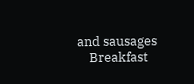and sausages
    Breakfast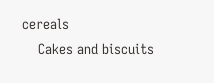cereals
    Cakes and biscuits